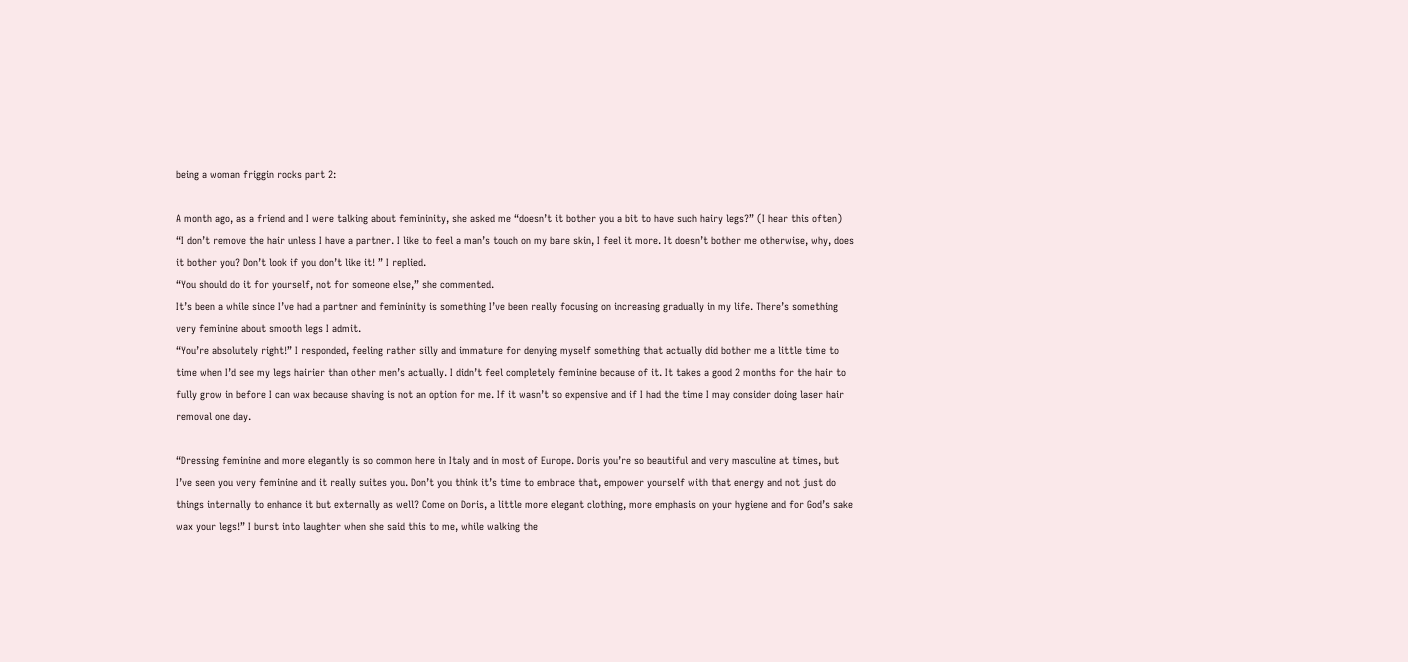being a woman friggin rocks part 2:

A month ago, as a friend and I were talking about femininity, she asked me “doesn’t it bother you a bit to have such hairy legs?” (I hear this often)
“I don’t remove the hair unless I have a partner. I like to feel a man’s touch on my bare skin, I feel it more. It doesn’t bother me otherwise, why, does it bother you? Don’t look if you don’t like it! ” I replied.
“You should do it for yourself, not for someone else,” she commented.
It’s been a while since I’ve had a partner and femininity is something I’ve been really focusing on increasing gradually in my life. There’s something very feminine about smooth legs I admit.
“You’re absolutely right!” I responded, feeling rather silly and immature for denying myself something that actually did bother me a little time to time when I’d see my legs hairier than other men’s actually. I didn’t feel completely feminine because of it. It takes a good 2 months for the hair to fully grow in before I can wax because shaving is not an option for me. If it wasn’t so expensive and if I had the time I may consider doing laser hair removal one day.

“Dressing feminine and more elegantly is so common here in Italy and in most of Europe. Doris you’re so beautiful and very masculine at times, but I’ve seen you very feminine and it really suites you. Don’t you think it’s time to embrace that, empower yourself with that energy and not just do things internally to enhance it but externally as well? Come on Doris, a little more elegant clothing, more emphasis on your hygiene and for God’s sake wax your legs!” I burst into laughter when she said this to me, while walking the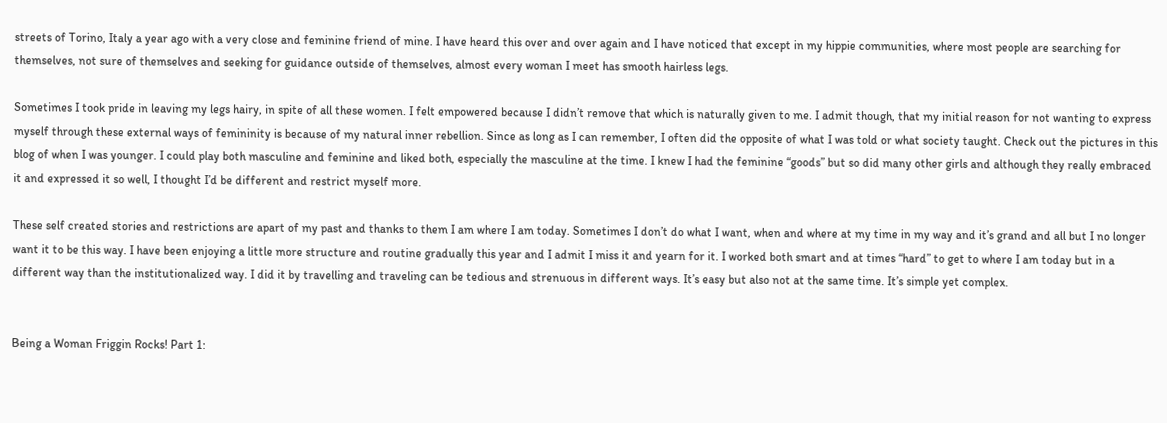streets of Torino, Italy a year ago with a very close and feminine friend of mine. I have heard this over and over again and I have noticed that except in my hippie communities, where most people are searching for themselves, not sure of themselves and seeking for guidance outside of themselves, almost every woman I meet has smooth hairless legs.

Sometimes I took pride in leaving my legs hairy, in spite of all these women. I felt empowered because I didn’t remove that which is naturally given to me. I admit though, that my initial reason for not wanting to express myself through these external ways of femininity is because of my natural inner rebellion. Since as long as I can remember, I often did the opposite of what I was told or what society taught. Check out the pictures in this blog of when I was younger. I could play both masculine and feminine and liked both, especially the masculine at the time. I knew I had the feminine “goods” but so did many other girls and although they really embraced it and expressed it so well, I thought I’d be different and restrict myself more.

These self created stories and restrictions are apart of my past and thanks to them I am where I am today. Sometimes I don’t do what I want, when and where at my time in my way and it’s grand and all but I no longer want it to be this way. I have been enjoying a little more structure and routine gradually this year and I admit I miss it and yearn for it. I worked both smart and at times “hard” to get to where I am today but in a different way than the institutionalized way. I did it by travelling and traveling can be tedious and strenuous in different ways. It’s easy but also not at the same time. It’s simple yet complex.


Being a Woman Friggin Rocks! Part 1: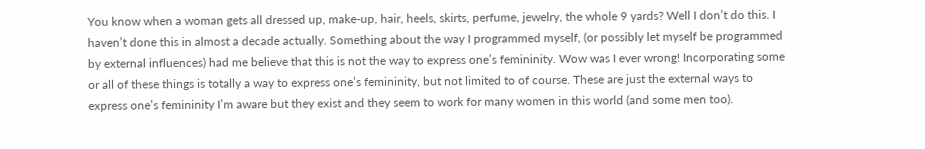You know when a woman gets all dressed up, make-up, hair, heels, skirts, perfume, jewelry, the whole 9 yards? Well I don’t do this. I haven’t done this in almost a decade actually. Something about the way I programmed myself, (or possibly let myself be programmed by external influences) had me believe that this is not the way to express one’s femininity. Wow was I ever wrong! Incorporating some or all of these things is totally a way to express one’s femininity, but not limited to of course. These are just the external ways to express one’s femininity I’m aware but they exist and they seem to work for many women in this world (and some men too).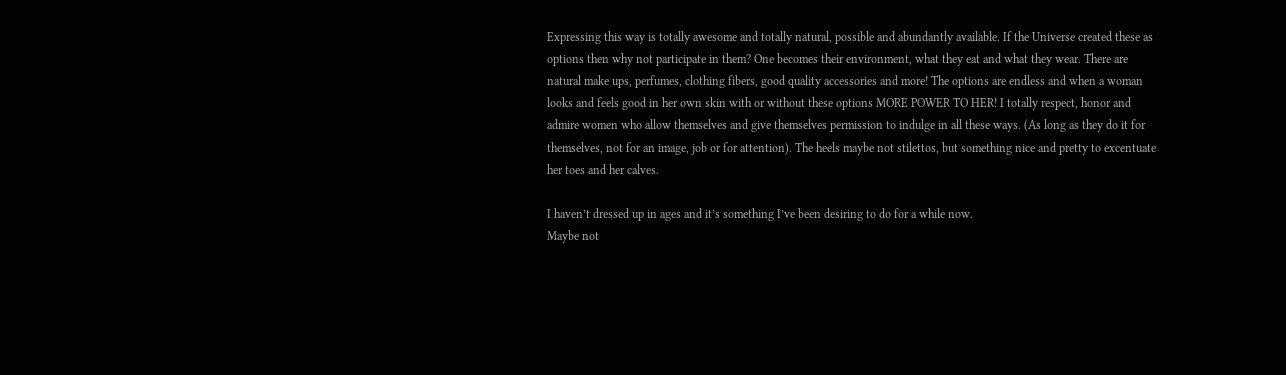Expressing this way is totally awesome and totally natural, possible and abundantly available. If the Universe created these as options then why not participate in them? One becomes their environment, what they eat and what they wear. There are natural make ups, perfumes, clothing fibers, good quality accessories and more! The options are endless and when a woman looks and feels good in her own skin with or without these options MORE POWER TO HER! I totally respect, honor and admire women who allow themselves and give themselves permission to indulge in all these ways. (As long as they do it for themselves, not for an image, job or for attention). The heels maybe not stilettos, but something nice and pretty to excentuate her toes and her calves.

I haven’t dressed up in ages and it’s something I’ve been desiring to do for a while now.
Maybe not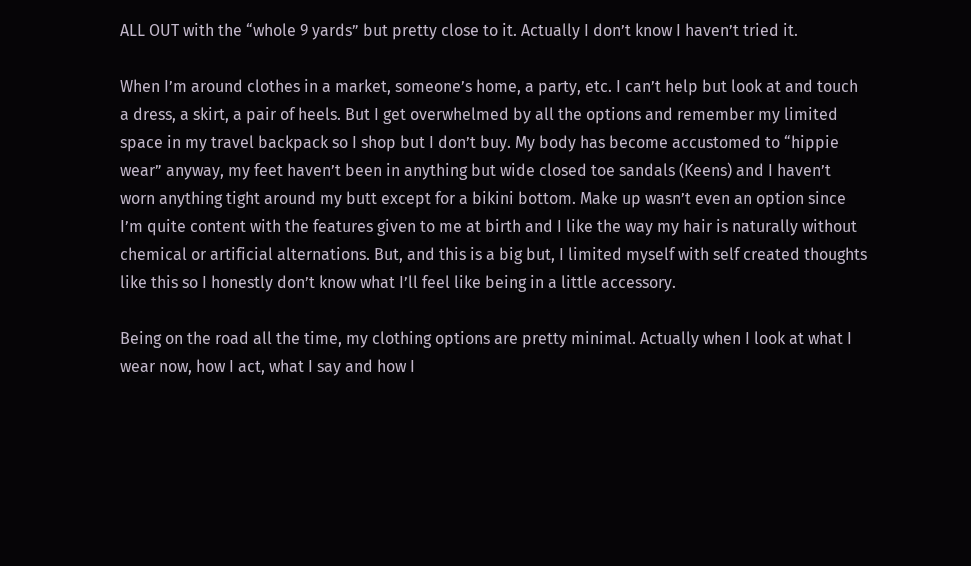ALL OUT with the “whole 9 yards” but pretty close to it. Actually I don’t know I haven’t tried it.

When I’m around clothes in a market, someone’s home, a party, etc. I can’t help but look at and touch a dress, a skirt, a pair of heels. But I get overwhelmed by all the options and remember my limited space in my travel backpack so I shop but I don’t buy. My body has become accustomed to “hippie wear” anyway, my feet haven’t been in anything but wide closed toe sandals (Keens) and I haven’t worn anything tight around my butt except for a bikini bottom. Make up wasn’t even an option since I’m quite content with the features given to me at birth and I like the way my hair is naturally without chemical or artificial alternations. But, and this is a big but, I limited myself with self created thoughts like this so I honestly don’t know what I’ll feel like being in a little accessory.

Being on the road all the time, my clothing options are pretty minimal. Actually when I look at what I wear now, how I act, what I say and how I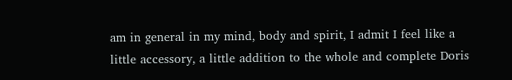am in general in my mind, body and spirit, I admit I feel like a little accessory, a little addition to the whole and complete Doris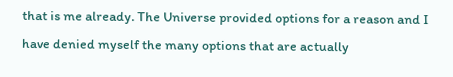that is me already. The Universe provided options for a reason and I have denied myself the many options that are actually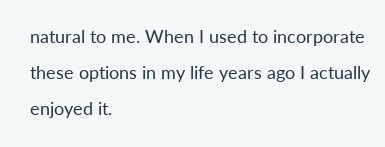natural to me. When I used to incorporate these options in my life years ago I actually enjoyed it.